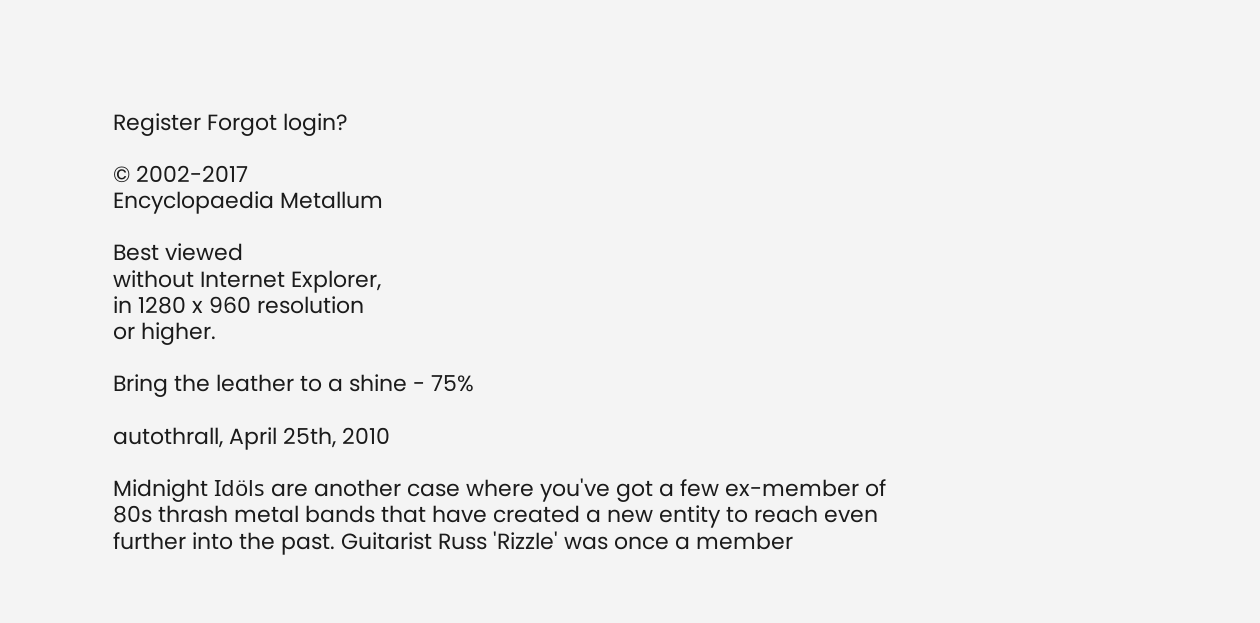Register Forgot login?

© 2002-2017
Encyclopaedia Metallum

Best viewed
without Internet Explorer,
in 1280 x 960 resolution
or higher.

Bring the leather to a shine - 75%

autothrall, April 25th, 2010

Midnight Idöls are another case where you've got a few ex-member of 80s thrash metal bands that have created a new entity to reach even further into the past. Guitarist Russ 'Rizzle' was once a member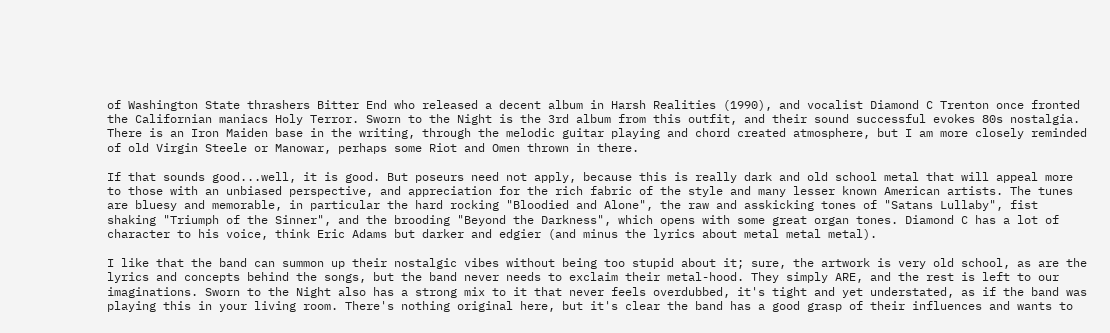of Washington State thrashers Bitter End who released a decent album in Harsh Realities (1990), and vocalist Diamond C Trenton once fronted the Californian maniacs Holy Terror. Sworn to the Night is the 3rd album from this outfit, and their sound successful evokes 80s nostalgia. There is an Iron Maiden base in the writing, through the melodic guitar playing and chord created atmosphere, but I am more closely reminded of old Virgin Steele or Manowar, perhaps some Riot and Omen thrown in there.

If that sounds good...well, it is good. But poseurs need not apply, because this is really dark and old school metal that will appeal more to those with an unbiased perspective, and appreciation for the rich fabric of the style and many lesser known American artists. The tunes are bluesy and memorable, in particular the hard rocking "Bloodied and Alone", the raw and asskicking tones of "Satans Lullaby", fist shaking "Triumph of the Sinner", and the brooding "Beyond the Darkness", which opens with some great organ tones. Diamond C has a lot of character to his voice, think Eric Adams but darker and edgier (and minus the lyrics about metal metal metal).

I like that the band can summon up their nostalgic vibes without being too stupid about it; sure, the artwork is very old school, as are the lyrics and concepts behind the songs, but the band never needs to exclaim their metal-hood. They simply ARE, and the rest is left to our imaginations. Sworn to the Night also has a strong mix to it that never feels overdubbed, it's tight and yet understated, as if the band was playing this in your living room. There's nothing original here, but it's clear the band has a good grasp of their influences and wants to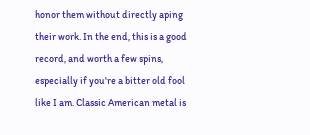honor them without directly aping their work. In the end, this is a good record, and worth a few spins, especially if you're a bitter old fool like I am. Classic American metal is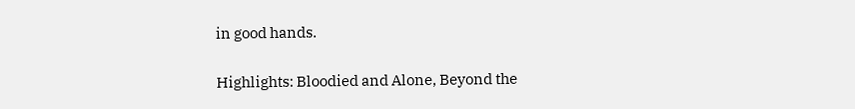in good hands.

Highlights: Bloodied and Alone, Beyond the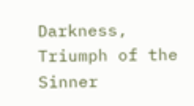Darkness, Triumph of the Sinner